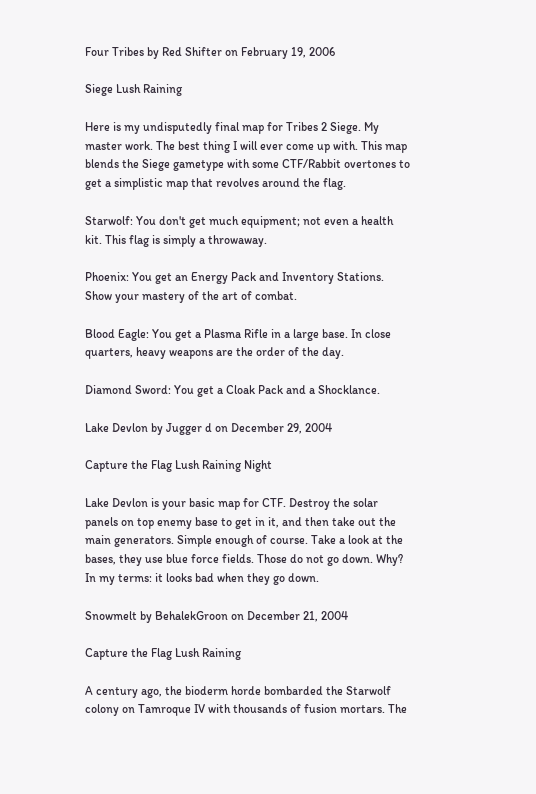Four Tribes by Red Shifter on February 19, 2006

Siege Lush Raining

Here is my undisputedly final map for Tribes 2 Siege. My master work. The best thing I will ever come up with. This map blends the Siege gametype with some CTF/Rabbit overtones to get a simplistic map that revolves around the flag.

Starwolf: You don't get much equipment; not even a health kit. This flag is simply a throwaway.

Phoenix: You get an Energy Pack and Inventory Stations. Show your mastery of the art of combat.

Blood Eagle: You get a Plasma Rifle in a large base. In close quarters, heavy weapons are the order of the day.

Diamond Sword: You get a Cloak Pack and a Shocklance.

Lake Devlon by Jugger d on December 29, 2004

Capture the Flag Lush Raining Night

Lake Devlon is your basic map for CTF. Destroy the solar panels on top enemy base to get in it, and then take out the main generators. Simple enough of course. Take a look at the bases, they use blue force fields. Those do not go down. Why? In my terms: it looks bad when they go down.

Snowmelt by BehalekGroon on December 21, 2004

Capture the Flag Lush Raining

A century ago, the bioderm horde bombarded the Starwolf colony on Tamroque IV with thousands of fusion mortars. The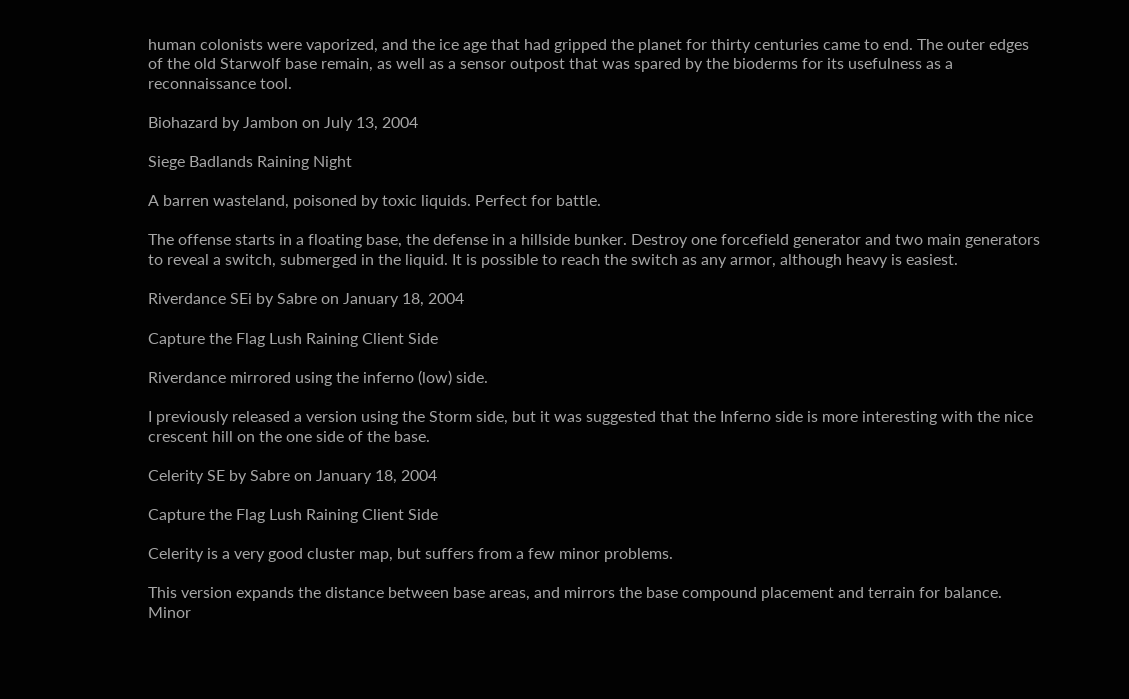human colonists were vaporized, and the ice age that had gripped the planet for thirty centuries came to end. The outer edges of the old Starwolf base remain, as well as a sensor outpost that was spared by the bioderms for its usefulness as a reconnaissance tool.

Biohazard by Jambon on July 13, 2004

Siege Badlands Raining Night

A barren wasteland, poisoned by toxic liquids. Perfect for battle.

The offense starts in a floating base, the defense in a hillside bunker. Destroy one forcefield generator and two main generators to reveal a switch, submerged in the liquid. It is possible to reach the switch as any armor, although heavy is easiest.

Riverdance SEi by Sabre on January 18, 2004

Capture the Flag Lush Raining Client Side

Riverdance mirrored using the inferno (low) side.

I previously released a version using the Storm side, but it was suggested that the Inferno side is more interesting with the nice crescent hill on the one side of the base.

Celerity SE by Sabre on January 18, 2004

Capture the Flag Lush Raining Client Side

Celerity is a very good cluster map, but suffers from a few minor problems.

This version expands the distance between base areas, and mirrors the base compound placement and terrain for balance. Minor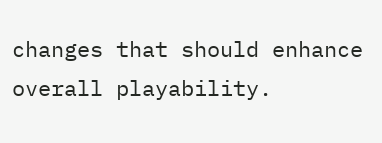changes that should enhance overall playability.